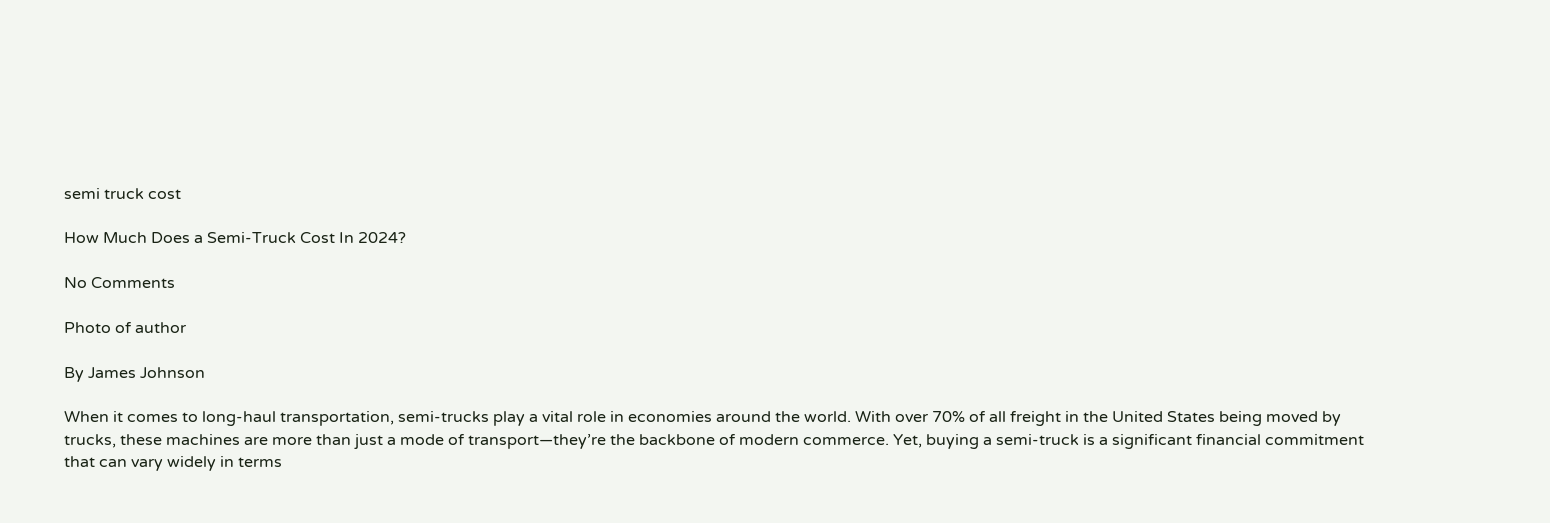semi truck cost

How Much Does a Semi-Truck Cost In 2024?

No Comments

Photo of author

By James Johnson

When it comes to long-haul transportation, semi-trucks play a vital role in economies around the world. With over 70% of all freight in the United States being moved by trucks, these machines are more than just a mode of transport—they’re the backbone of modern commerce. Yet, buying a semi-truck is a significant financial commitment that can vary widely in terms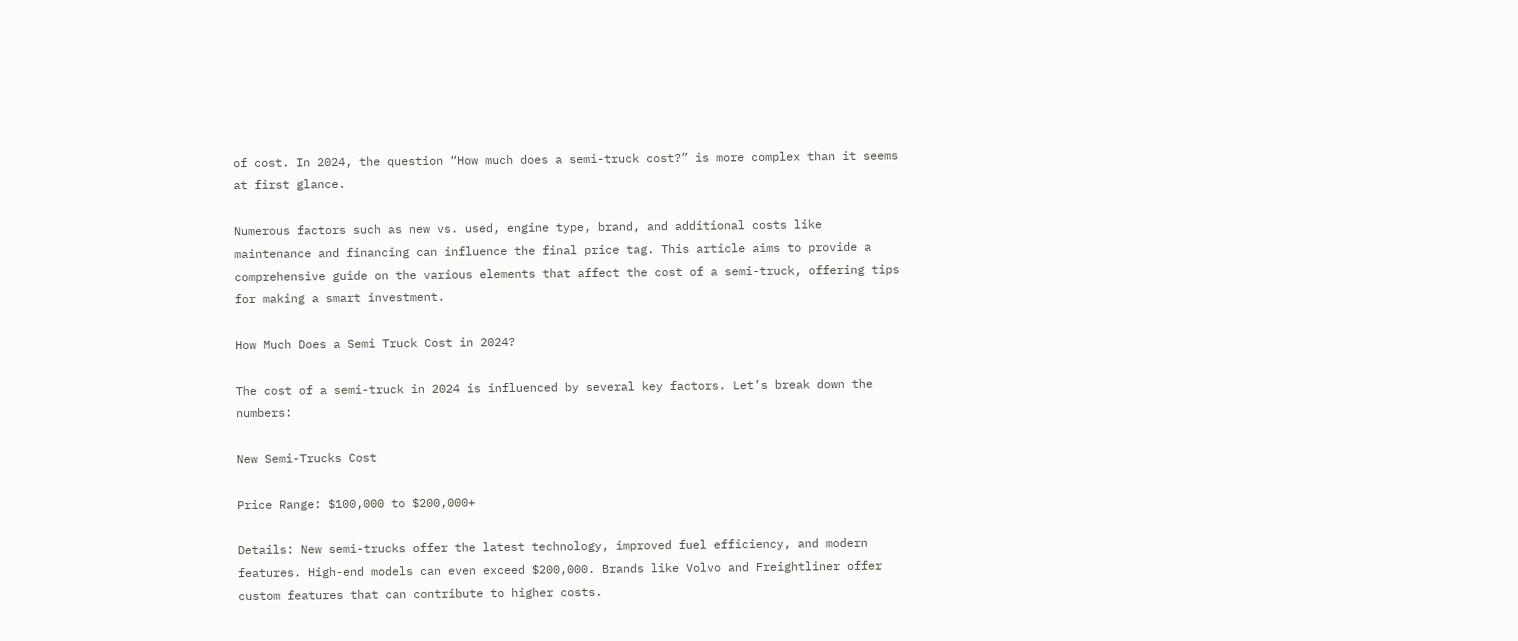of cost. In 2024, the question “How much does a semi-truck cost?” is more complex than it seems at first glance.

Numerous factors such as new vs. used, engine type, brand, and additional costs like maintenance and financing can influence the final price tag. This article aims to provide a comprehensive guide on the various elements that affect the cost of a semi-truck, offering tips for making a smart investment.

How Much Does a Semi Truck Cost in 2024?

The cost of a semi-truck in 2024 is influenced by several key factors. Let’s break down the numbers:

New Semi-Trucks Cost

Price Range: $100,000 to $200,000+

Details: New semi-trucks offer the latest technology, improved fuel efficiency, and modern features. High-end models can even exceed $200,000. Brands like Volvo and Freightliner offer custom features that can contribute to higher costs.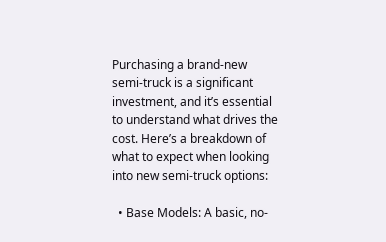Purchasing a brand-new semi-truck is a significant investment, and it’s essential to understand what drives the cost. Here’s a breakdown of what to expect when looking into new semi-truck options:

  • Base Models: A basic, no-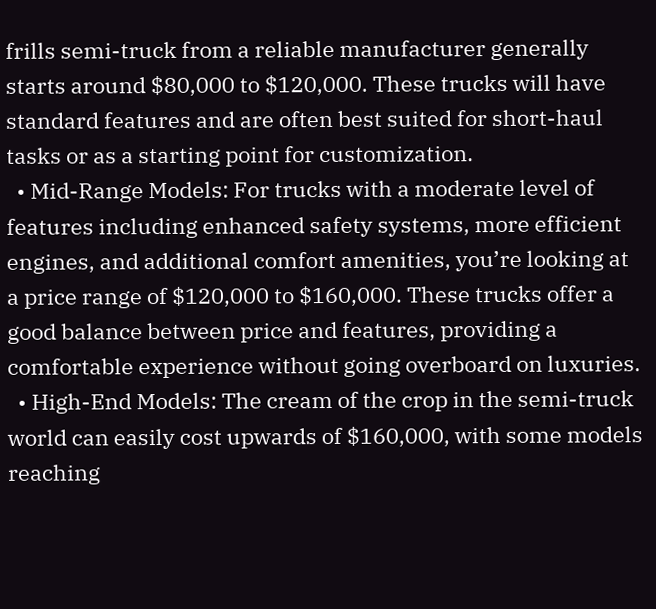frills semi-truck from a reliable manufacturer generally starts around $80,000 to $120,000. These trucks will have standard features and are often best suited for short-haul tasks or as a starting point for customization.
  • Mid-Range Models: For trucks with a moderate level of features including enhanced safety systems, more efficient engines, and additional comfort amenities, you’re looking at a price range of $120,000 to $160,000. These trucks offer a good balance between price and features, providing a comfortable experience without going overboard on luxuries.
  • High-End Models: The cream of the crop in the semi-truck world can easily cost upwards of $160,000, with some models reaching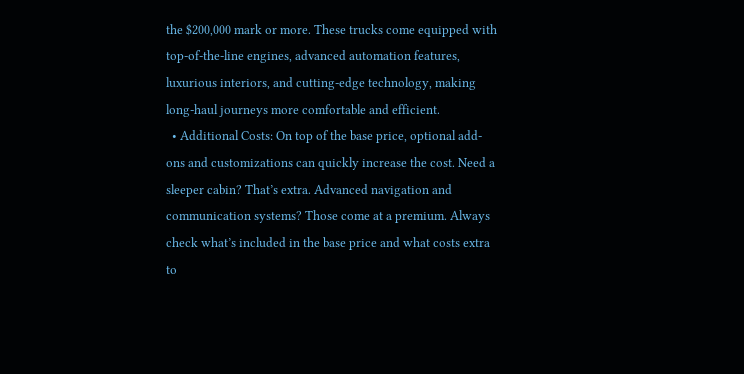the $200,000 mark or more. These trucks come equipped with top-of-the-line engines, advanced automation features, luxurious interiors, and cutting-edge technology, making long-haul journeys more comfortable and efficient.
  • Additional Costs: On top of the base price, optional add-ons and customizations can quickly increase the cost. Need a sleeper cabin? That’s extra. Advanced navigation and communication systems? Those come at a premium. Always check what’s included in the base price and what costs extra to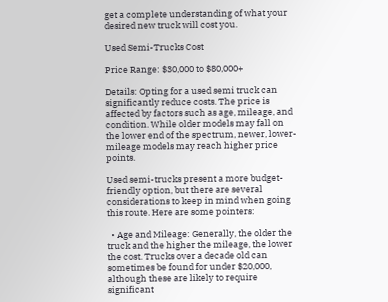get a complete understanding of what your desired new truck will cost you.

Used Semi-Trucks Cost

Price Range: $30,000 to $80,000+

Details: Opting for a used semi truck can significantly reduce costs. The price is affected by factors such as age, mileage, and condition. While older models may fall on the lower end of the spectrum, newer, lower-mileage models may reach higher price points.

Used semi-trucks present a more budget-friendly option, but there are several considerations to keep in mind when going this route. Here are some pointers:

  • Age and Mileage: Generally, the older the truck and the higher the mileage, the lower the cost. Trucks over a decade old can sometimes be found for under $20,000, although these are likely to require significant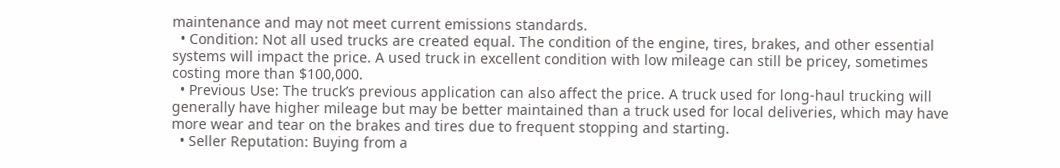maintenance and may not meet current emissions standards.
  • Condition: Not all used trucks are created equal. The condition of the engine, tires, brakes, and other essential systems will impact the price. A used truck in excellent condition with low mileage can still be pricey, sometimes costing more than $100,000.
  • Previous Use: The truck’s previous application can also affect the price. A truck used for long-haul trucking will generally have higher mileage but may be better maintained than a truck used for local deliveries, which may have more wear and tear on the brakes and tires due to frequent stopping and starting.
  • Seller Reputation: Buying from a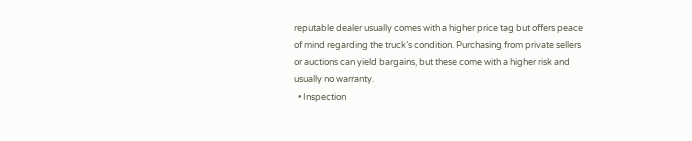reputable dealer usually comes with a higher price tag but offers peace of mind regarding the truck’s condition. Purchasing from private sellers or auctions can yield bargains, but these come with a higher risk and usually no warranty.
  • Inspection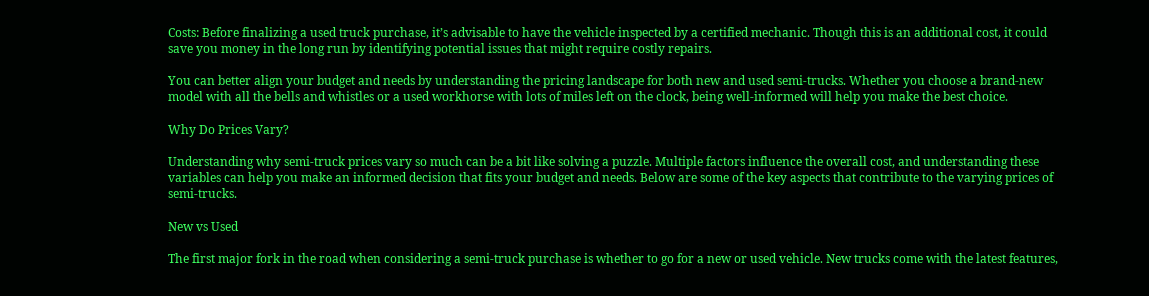Costs: Before finalizing a used truck purchase, it’s advisable to have the vehicle inspected by a certified mechanic. Though this is an additional cost, it could save you money in the long run by identifying potential issues that might require costly repairs.

You can better align your budget and needs by understanding the pricing landscape for both new and used semi-trucks. Whether you choose a brand-new model with all the bells and whistles or a used workhorse with lots of miles left on the clock, being well-informed will help you make the best choice.

Why Do Prices Vary?

Understanding why semi-truck prices vary so much can be a bit like solving a puzzle. Multiple factors influence the overall cost, and understanding these variables can help you make an informed decision that fits your budget and needs. Below are some of the key aspects that contribute to the varying prices of semi-trucks.

New vs Used

The first major fork in the road when considering a semi-truck purchase is whether to go for a new or used vehicle. New trucks come with the latest features,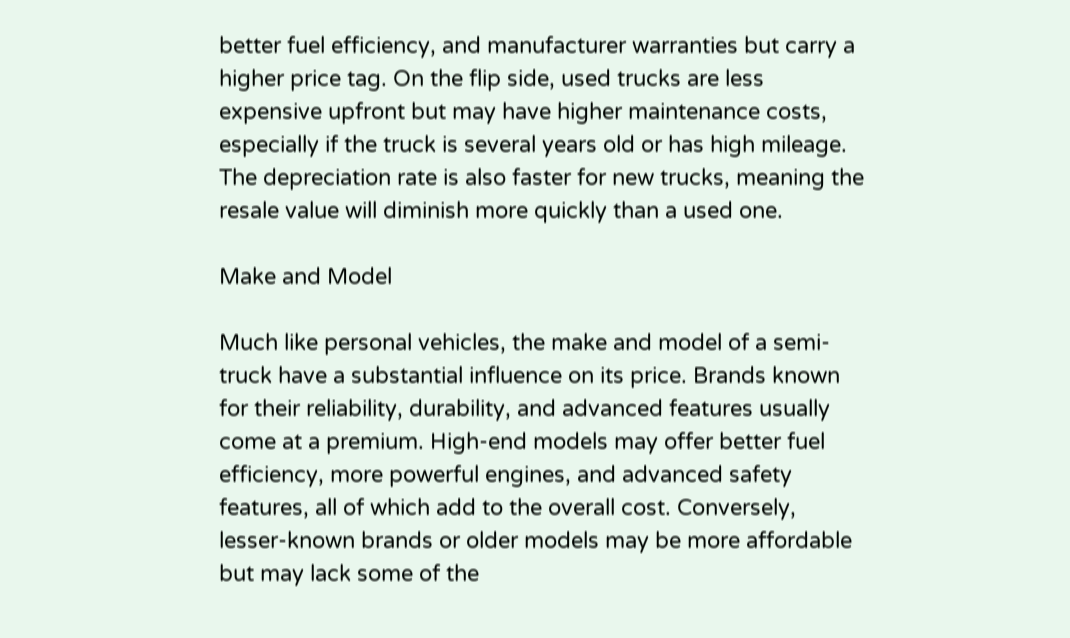better fuel efficiency, and manufacturer warranties but carry a higher price tag. On the flip side, used trucks are less expensive upfront but may have higher maintenance costs, especially if the truck is several years old or has high mileage. The depreciation rate is also faster for new trucks, meaning the resale value will diminish more quickly than a used one.

Make and Model

Much like personal vehicles, the make and model of a semi-truck have a substantial influence on its price. Brands known for their reliability, durability, and advanced features usually come at a premium. High-end models may offer better fuel efficiency, more powerful engines, and advanced safety features, all of which add to the overall cost. Conversely, lesser-known brands or older models may be more affordable but may lack some of the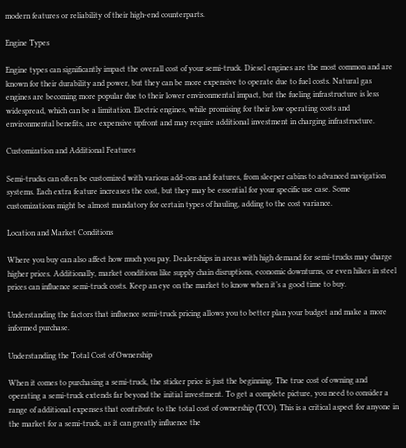modern features or reliability of their high-end counterparts.

Engine Types

Engine types can significantly impact the overall cost of your semi-truck. Diesel engines are the most common and are known for their durability and power, but they can be more expensive to operate due to fuel costs. Natural gas engines are becoming more popular due to their lower environmental impact, but the fueling infrastructure is less widespread, which can be a limitation. Electric engines, while promising for their low operating costs and environmental benefits, are expensive upfront and may require additional investment in charging infrastructure.

Customization and Additional Features

Semi-trucks can often be customized with various add-ons and features, from sleeper cabins to advanced navigation systems. Each extra feature increases the cost, but they may be essential for your specific use case. Some customizations might be almost mandatory for certain types of hauling, adding to the cost variance.

Location and Market Conditions

Where you buy can also affect how much you pay. Dealerships in areas with high demand for semi-trucks may charge higher prices. Additionally, market conditions like supply chain disruptions, economic downturns, or even hikes in steel prices can influence semi-truck costs. Keep an eye on the market to know when it’s a good time to buy.

Understanding the factors that influence semi-truck pricing allows you to better plan your budget and make a more informed purchase.

Understanding the Total Cost of Ownership

When it comes to purchasing a semi-truck, the sticker price is just the beginning. The true cost of owning and operating a semi-truck extends far beyond the initial investment. To get a complete picture, you need to consider a range of additional expenses that contribute to the total cost of ownership (TCO). This is a critical aspect for anyone in the market for a semi-truck, as it can greatly influence the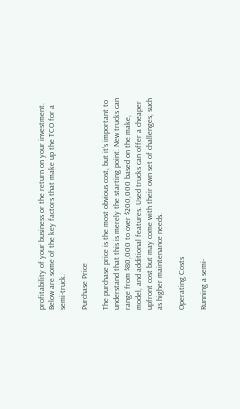profitability of your business or the return on your investment. Below are some of the key factors that make up the TCO for a semi-truck.

Purchase Price

The purchase price is the most obvious cost, but it’s important to understand that this is merely the starting point. New trucks can range from $80,000 to over $200,000 based on the make, model, and additional features. Used trucks can offer a cheaper upfront cost but may come with their own set of challenges, such as higher maintenance needs.

Operating Costs

Running a semi-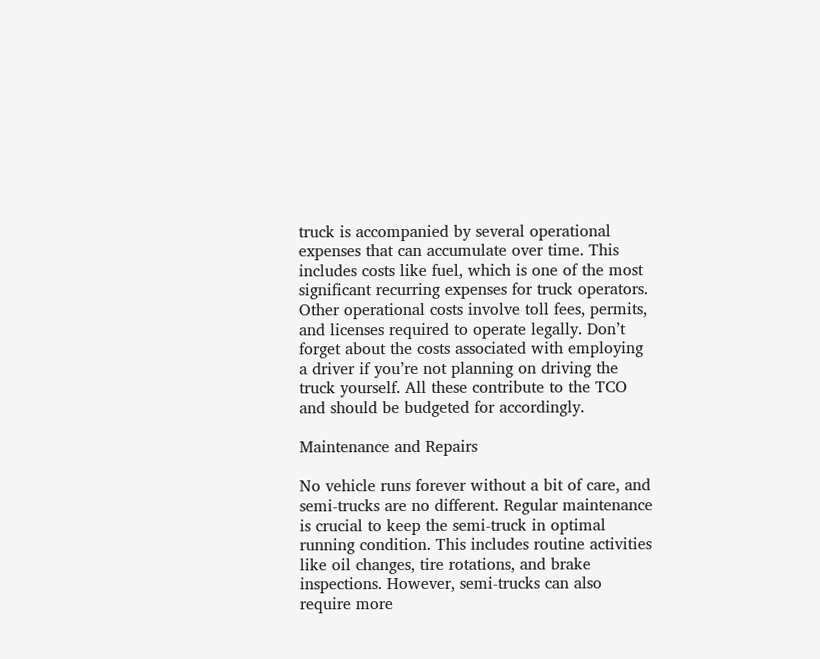truck is accompanied by several operational expenses that can accumulate over time. This includes costs like fuel, which is one of the most significant recurring expenses for truck operators. Other operational costs involve toll fees, permits, and licenses required to operate legally. Don’t forget about the costs associated with employing a driver if you’re not planning on driving the truck yourself. All these contribute to the TCO and should be budgeted for accordingly.

Maintenance and Repairs

No vehicle runs forever without a bit of care, and semi-trucks are no different. Regular maintenance is crucial to keep the semi-truck in optimal running condition. This includes routine activities like oil changes, tire rotations, and brake inspections. However, semi-trucks can also require more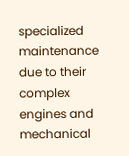specialized maintenance due to their complex engines and mechanical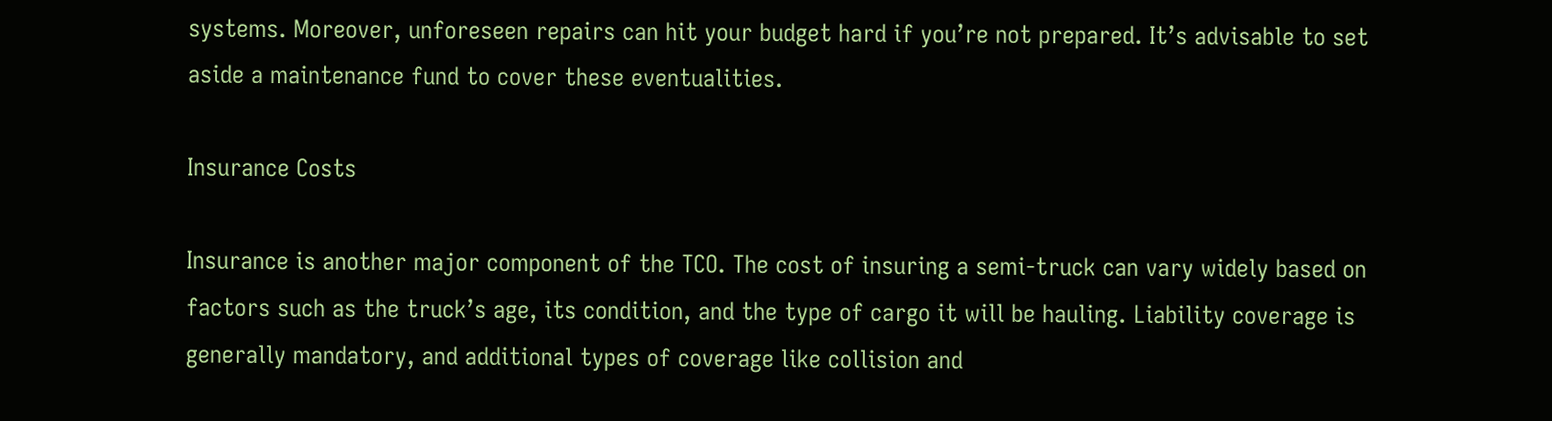systems. Moreover, unforeseen repairs can hit your budget hard if you’re not prepared. It’s advisable to set aside a maintenance fund to cover these eventualities.

Insurance Costs

Insurance is another major component of the TCO. The cost of insuring a semi-truck can vary widely based on factors such as the truck’s age, its condition, and the type of cargo it will be hauling. Liability coverage is generally mandatory, and additional types of coverage like collision and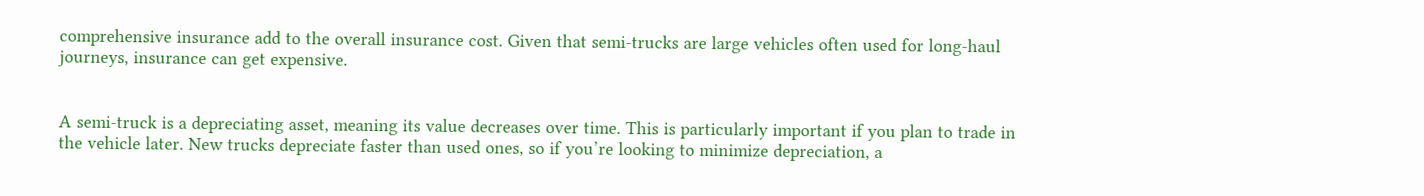comprehensive insurance add to the overall insurance cost. Given that semi-trucks are large vehicles often used for long-haul journeys, insurance can get expensive.


A semi-truck is a depreciating asset, meaning its value decreases over time. This is particularly important if you plan to trade in the vehicle later. New trucks depreciate faster than used ones, so if you’re looking to minimize depreciation, a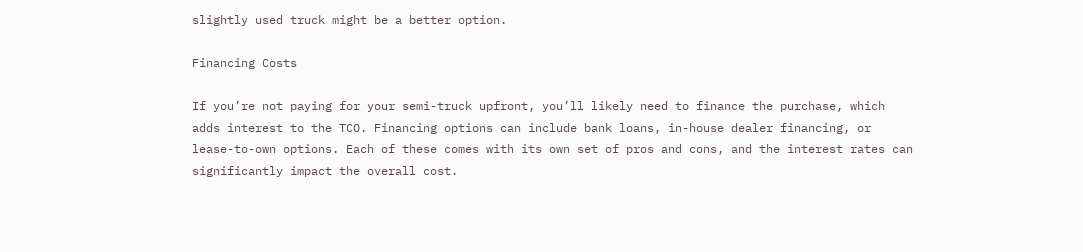slightly used truck might be a better option.

Financing Costs

If you’re not paying for your semi-truck upfront, you’ll likely need to finance the purchase, which adds interest to the TCO. Financing options can include bank loans, in-house dealer financing, or lease-to-own options. Each of these comes with its own set of pros and cons, and the interest rates can significantly impact the overall cost.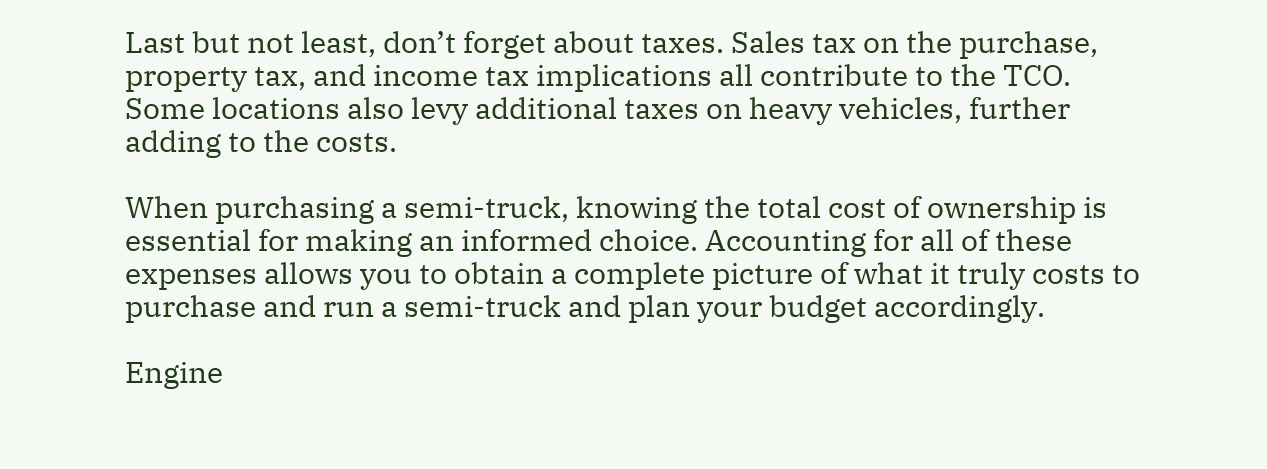Last but not least, don’t forget about taxes. Sales tax on the purchase, property tax, and income tax implications all contribute to the TCO. Some locations also levy additional taxes on heavy vehicles, further adding to the costs.

When purchasing a semi-truck, knowing the total cost of ownership is essential for making an informed choice. Accounting for all of these expenses allows you to obtain a complete picture of what it truly costs to purchase and run a semi-truck and plan your budget accordingly.

Engine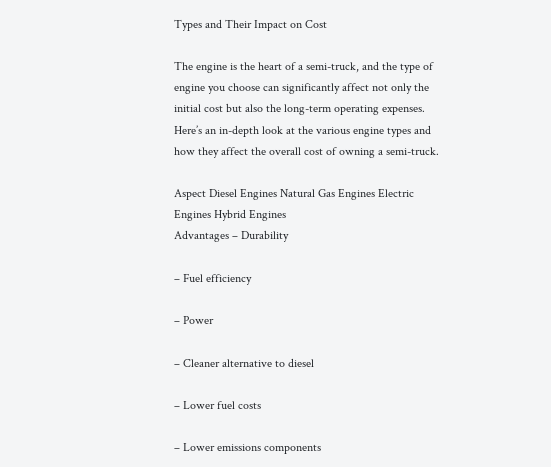Types and Their Impact on Cost

The engine is the heart of a semi-truck, and the type of engine you choose can significantly affect not only the initial cost but also the long-term operating expenses. Here’s an in-depth look at the various engine types and how they affect the overall cost of owning a semi-truck.

Aspect Diesel Engines Natural Gas Engines Electric Engines Hybrid Engines
Advantages – Durability

– Fuel efficiency

– Power

– Cleaner alternative to diesel

– Lower fuel costs

– Lower emissions components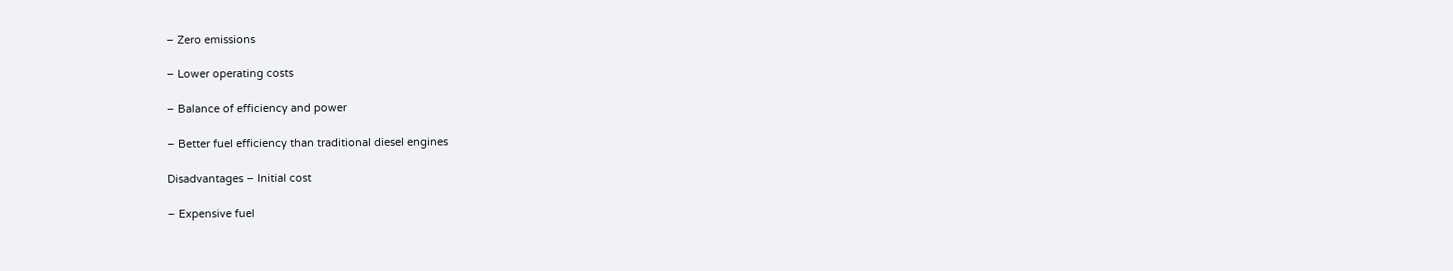– Zero emissions

– Lower operating costs

– Balance of efficiency and power

– Better fuel efficiency than traditional diesel engines

Disadvantages – Initial cost

– Expensive fuel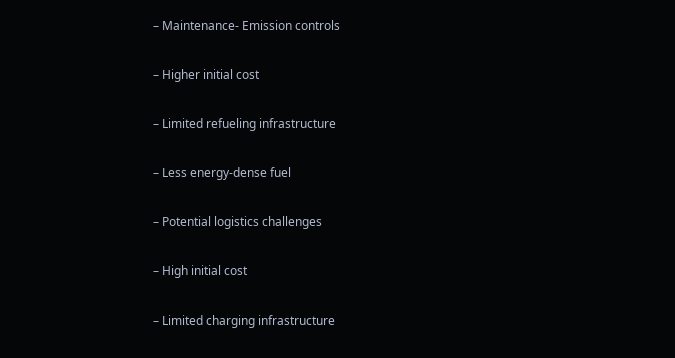– Maintenance- Emission controls

– Higher initial cost

– Limited refueling infrastructure

– Less energy-dense fuel

– Potential logistics challenges

– High initial cost

– Limited charging infrastructure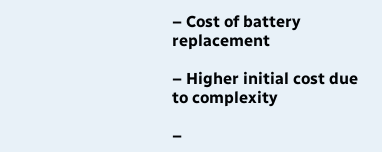– Cost of battery replacement

– Higher initial cost due to complexity

–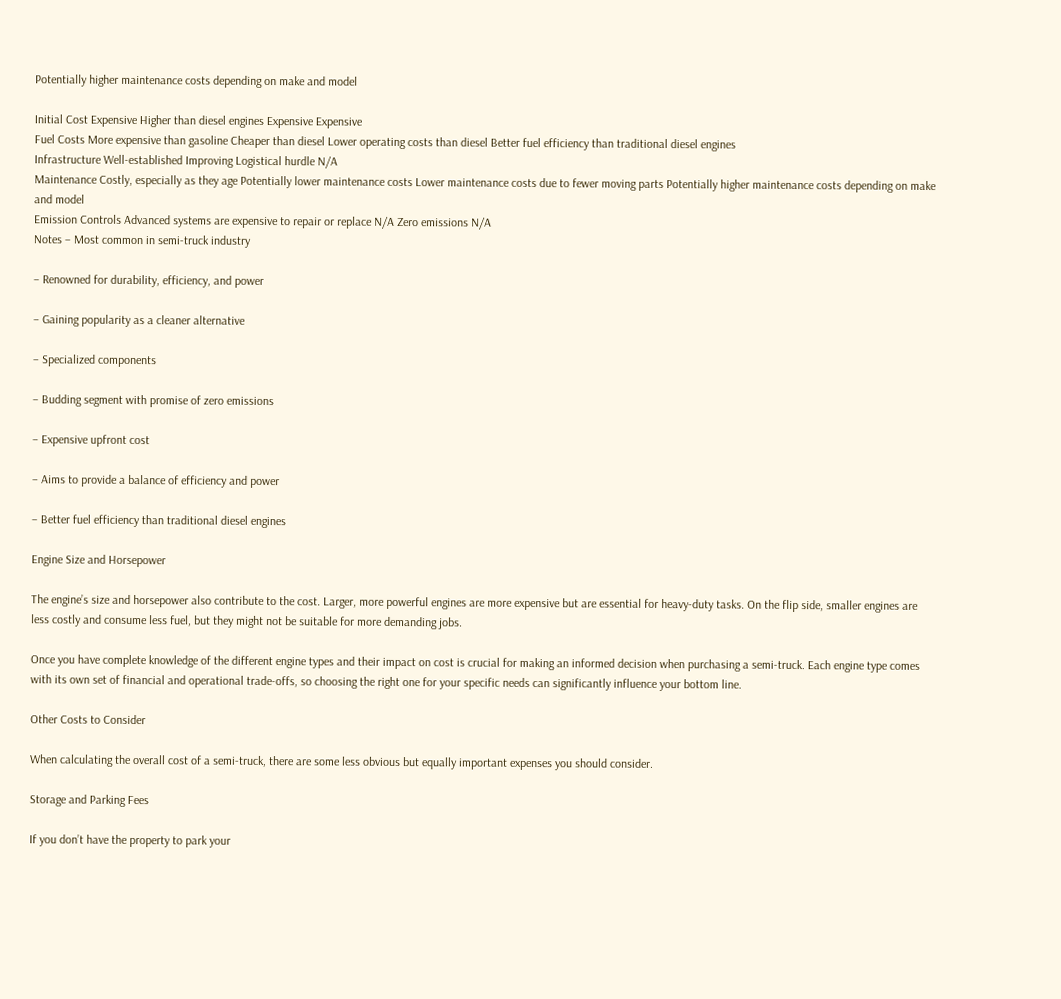Potentially higher maintenance costs depending on make and model

Initial Cost Expensive Higher than diesel engines Expensive Expensive
Fuel Costs More expensive than gasoline Cheaper than diesel Lower operating costs than diesel Better fuel efficiency than traditional diesel engines
Infrastructure Well-established Improving Logistical hurdle N/A
Maintenance Costly, especially as they age Potentially lower maintenance costs Lower maintenance costs due to fewer moving parts Potentially higher maintenance costs depending on make and model
Emission Controls Advanced systems are expensive to repair or replace N/A Zero emissions N/A
Notes – Most common in semi-truck industry

– Renowned for durability, efficiency, and power

– Gaining popularity as a cleaner alternative

– Specialized components

– Budding segment with promise of zero emissions

– Expensive upfront cost

– Aims to provide a balance of efficiency and power

– Better fuel efficiency than traditional diesel engines

Engine Size and Horsepower

The engine’s size and horsepower also contribute to the cost. Larger, more powerful engines are more expensive but are essential for heavy-duty tasks. On the flip side, smaller engines are less costly and consume less fuel, but they might not be suitable for more demanding jobs.

Once you have complete knowledge of the different engine types and their impact on cost is crucial for making an informed decision when purchasing a semi-truck. Each engine type comes with its own set of financial and operational trade-offs, so choosing the right one for your specific needs can significantly influence your bottom line.

Other Costs to Consider

When calculating the overall cost of a semi-truck, there are some less obvious but equally important expenses you should consider.

Storage and Parking Fees

If you don’t have the property to park your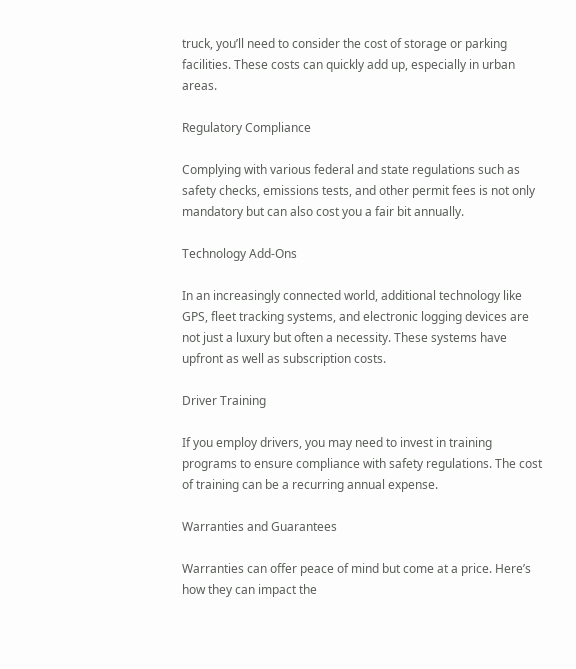truck, you’ll need to consider the cost of storage or parking facilities. These costs can quickly add up, especially in urban areas.

Regulatory Compliance

Complying with various federal and state regulations such as safety checks, emissions tests, and other permit fees is not only mandatory but can also cost you a fair bit annually.

Technology Add-Ons

In an increasingly connected world, additional technology like GPS, fleet tracking systems, and electronic logging devices are not just a luxury but often a necessity. These systems have upfront as well as subscription costs.

Driver Training

If you employ drivers, you may need to invest in training programs to ensure compliance with safety regulations. The cost of training can be a recurring annual expense.

Warranties and Guarantees

Warranties can offer peace of mind but come at a price. Here’s how they can impact the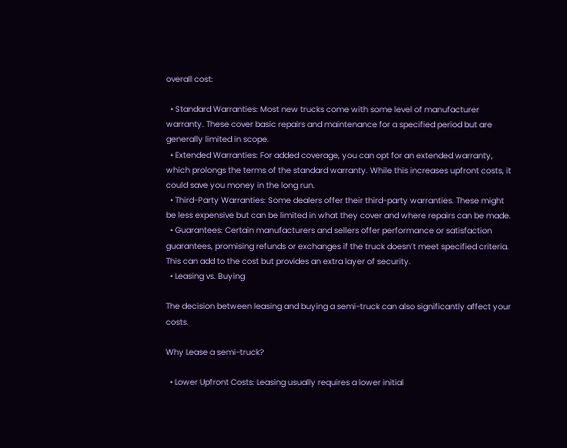overall cost:

  • Standard Warranties: Most new trucks come with some level of manufacturer warranty. These cover basic repairs and maintenance for a specified period but are generally limited in scope.
  • Extended Warranties: For added coverage, you can opt for an extended warranty, which prolongs the terms of the standard warranty. While this increases upfront costs, it could save you money in the long run.
  • Third-Party Warranties: Some dealers offer their third-party warranties. These might be less expensive but can be limited in what they cover and where repairs can be made.
  • Guarantees: Certain manufacturers and sellers offer performance or satisfaction guarantees, promising refunds or exchanges if the truck doesn’t meet specified criteria. This can add to the cost but provides an extra layer of security.
  • Leasing vs. Buying

The decision between leasing and buying a semi-truck can also significantly affect your costs.

Why Lease a semi-truck?

  • Lower Upfront Costs: Leasing usually requires a lower initial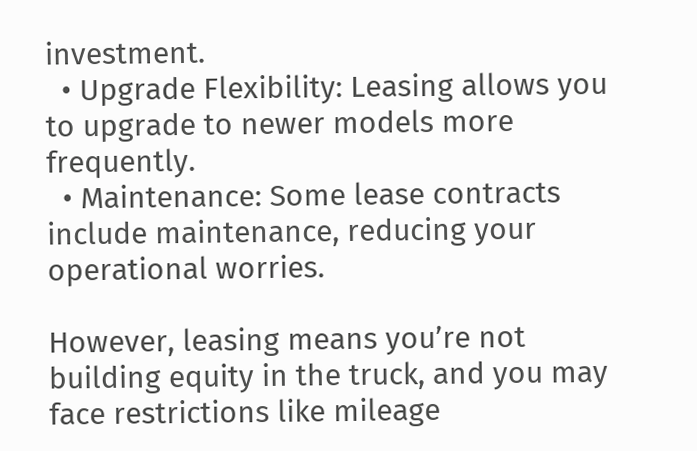investment.
  • Upgrade Flexibility: Leasing allows you to upgrade to newer models more frequently.
  • Maintenance: Some lease contracts include maintenance, reducing your operational worries.

However, leasing means you’re not building equity in the truck, and you may face restrictions like mileage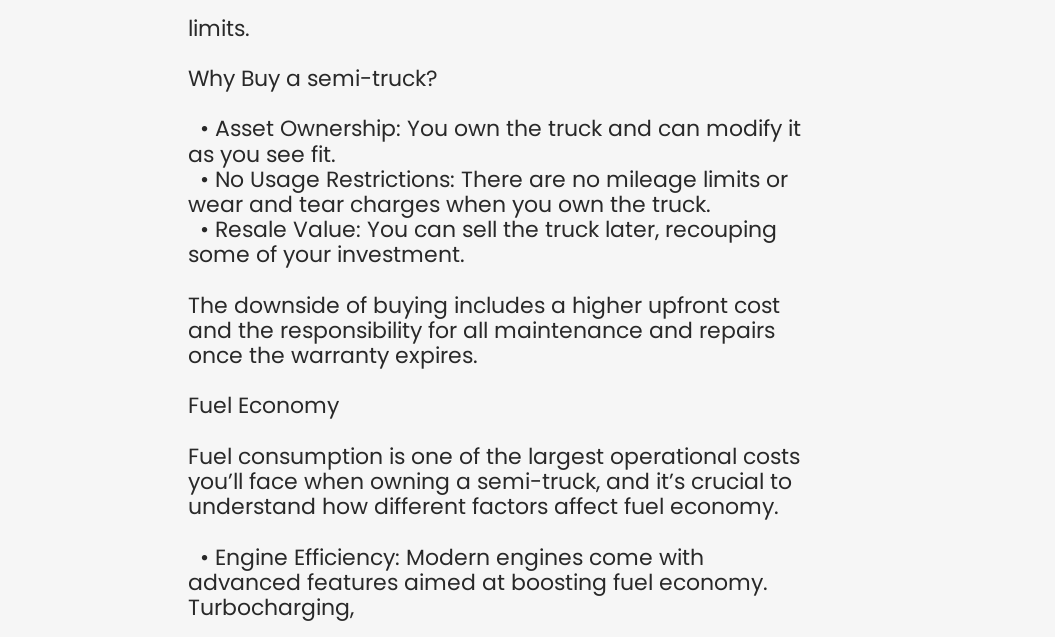limits.

Why Buy a semi-truck?

  • Asset Ownership: You own the truck and can modify it as you see fit.
  • No Usage Restrictions: There are no mileage limits or wear and tear charges when you own the truck.
  • Resale Value: You can sell the truck later, recouping some of your investment.

The downside of buying includes a higher upfront cost and the responsibility for all maintenance and repairs once the warranty expires.

Fuel Economy

Fuel consumption is one of the largest operational costs you’ll face when owning a semi-truck, and it’s crucial to understand how different factors affect fuel economy.

  • Engine Efficiency: Modern engines come with advanced features aimed at boosting fuel economy. Turbocharging,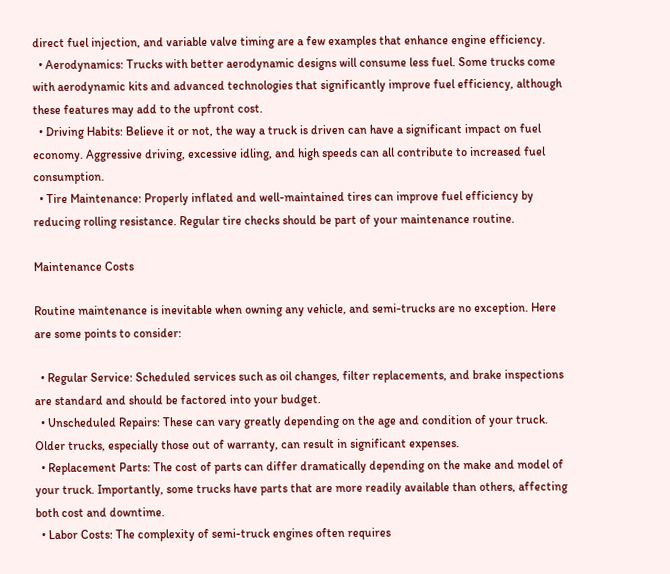direct fuel injection, and variable valve timing are a few examples that enhance engine efficiency.
  • Aerodynamics: Trucks with better aerodynamic designs will consume less fuel. Some trucks come with aerodynamic kits and advanced technologies that significantly improve fuel efficiency, although these features may add to the upfront cost.
  • Driving Habits: Believe it or not, the way a truck is driven can have a significant impact on fuel economy. Aggressive driving, excessive idling, and high speeds can all contribute to increased fuel consumption.
  • Tire Maintenance: Properly inflated and well-maintained tires can improve fuel efficiency by reducing rolling resistance. Regular tire checks should be part of your maintenance routine.

Maintenance Costs

Routine maintenance is inevitable when owning any vehicle, and semi-trucks are no exception. Here are some points to consider:

  • Regular Service: Scheduled services such as oil changes, filter replacements, and brake inspections are standard and should be factored into your budget.
  • Unscheduled Repairs: These can vary greatly depending on the age and condition of your truck. Older trucks, especially those out of warranty, can result in significant expenses.
  • Replacement Parts: The cost of parts can differ dramatically depending on the make and model of your truck. Importantly, some trucks have parts that are more readily available than others, affecting both cost and downtime.
  • Labor Costs: The complexity of semi-truck engines often requires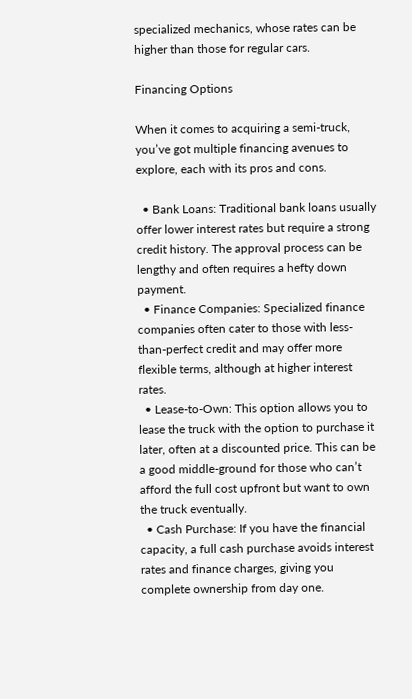specialized mechanics, whose rates can be higher than those for regular cars.

Financing Options

When it comes to acquiring a semi-truck, you’ve got multiple financing avenues to explore, each with its pros and cons.

  • Bank Loans: Traditional bank loans usually offer lower interest rates but require a strong credit history. The approval process can be lengthy and often requires a hefty down payment.
  • Finance Companies: Specialized finance companies often cater to those with less-than-perfect credit and may offer more flexible terms, although at higher interest rates.
  • Lease-to-Own: This option allows you to lease the truck with the option to purchase it later, often at a discounted price. This can be a good middle-ground for those who can’t afford the full cost upfront but want to own the truck eventually.
  • Cash Purchase: If you have the financial capacity, a full cash purchase avoids interest rates and finance charges, giving you complete ownership from day one.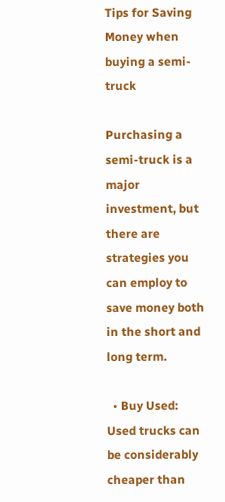Tips for Saving Money when buying a semi-truck

Purchasing a semi-truck is a major investment, but there are strategies you can employ to save money both in the short and long term.

  • Buy Used: Used trucks can be considerably cheaper than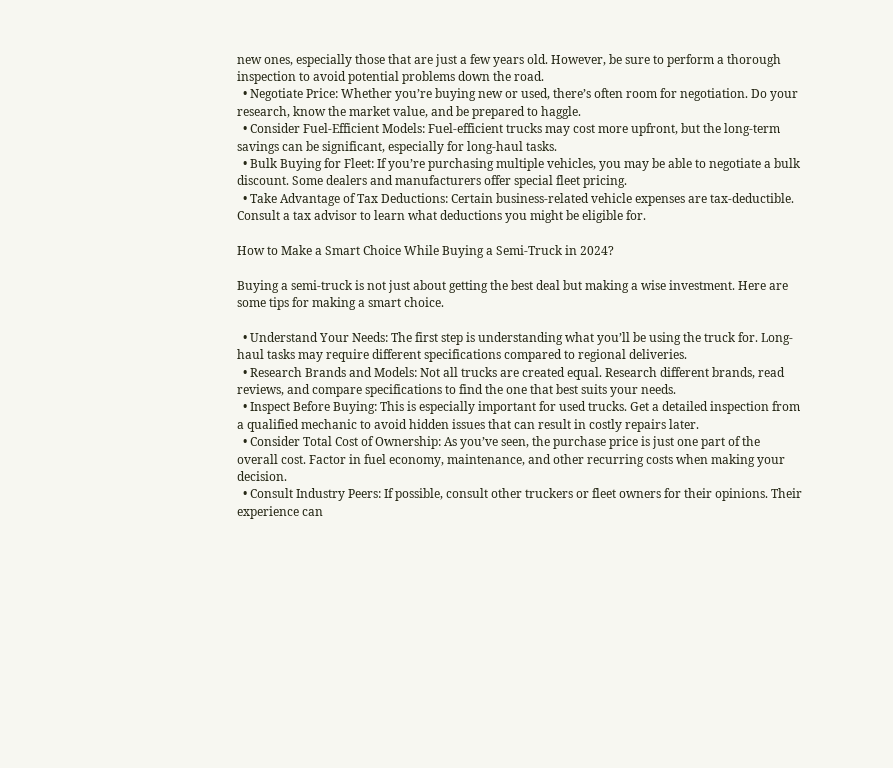new ones, especially those that are just a few years old. However, be sure to perform a thorough inspection to avoid potential problems down the road.
  • Negotiate Price: Whether you’re buying new or used, there’s often room for negotiation. Do your research, know the market value, and be prepared to haggle.
  • Consider Fuel-Efficient Models: Fuel-efficient trucks may cost more upfront, but the long-term savings can be significant, especially for long-haul tasks.
  • Bulk Buying for Fleet: If you’re purchasing multiple vehicles, you may be able to negotiate a bulk discount. Some dealers and manufacturers offer special fleet pricing.
  • Take Advantage of Tax Deductions: Certain business-related vehicle expenses are tax-deductible. Consult a tax advisor to learn what deductions you might be eligible for.

How to Make a Smart Choice While Buying a Semi-Truck in 2024?

Buying a semi-truck is not just about getting the best deal but making a wise investment. Here are some tips for making a smart choice.

  • Understand Your Needs: The first step is understanding what you’ll be using the truck for. Long-haul tasks may require different specifications compared to regional deliveries.
  • Research Brands and Models: Not all trucks are created equal. Research different brands, read reviews, and compare specifications to find the one that best suits your needs.
  • Inspect Before Buying: This is especially important for used trucks. Get a detailed inspection from a qualified mechanic to avoid hidden issues that can result in costly repairs later.
  • Consider Total Cost of Ownership: As you’ve seen, the purchase price is just one part of the overall cost. Factor in fuel economy, maintenance, and other recurring costs when making your decision.
  • Consult Industry Peers: If possible, consult other truckers or fleet owners for their opinions. Their experience can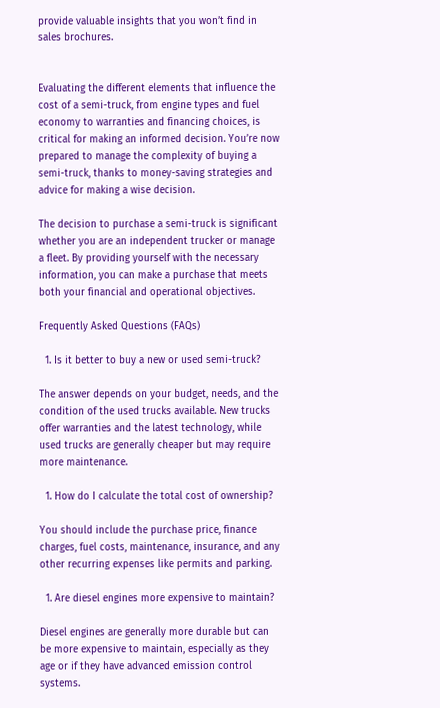provide valuable insights that you won’t find in sales brochures.


Evaluating the different elements that influence the cost of a semi-truck, from engine types and fuel economy to warranties and financing choices, is critical for making an informed decision. You’re now prepared to manage the complexity of buying a semi-truck, thanks to money-saving strategies and advice for making a wise decision.

The decision to purchase a semi-truck is significant whether you are an independent trucker or manage a fleet. By providing yourself with the necessary information, you can make a purchase that meets both your financial and operational objectives.

Frequently Asked Questions (FAQs)

  1. Is it better to buy a new or used semi-truck?

The answer depends on your budget, needs, and the condition of the used trucks available. New trucks offer warranties and the latest technology, while used trucks are generally cheaper but may require more maintenance.

  1. How do I calculate the total cost of ownership?

You should include the purchase price, finance charges, fuel costs, maintenance, insurance, and any other recurring expenses like permits and parking.

  1. Are diesel engines more expensive to maintain?

Diesel engines are generally more durable but can be more expensive to maintain, especially as they age or if they have advanced emission control systems.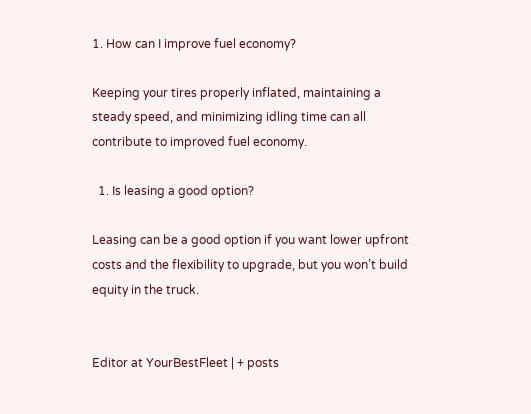1. How can I improve fuel economy?

Keeping your tires properly inflated, maintaining a steady speed, and minimizing idling time can all contribute to improved fuel economy.

  1. Is leasing a good option?

Leasing can be a good option if you want lower upfront costs and the flexibility to upgrade, but you won’t build equity in the truck.


Editor at YourBestFleet | + posts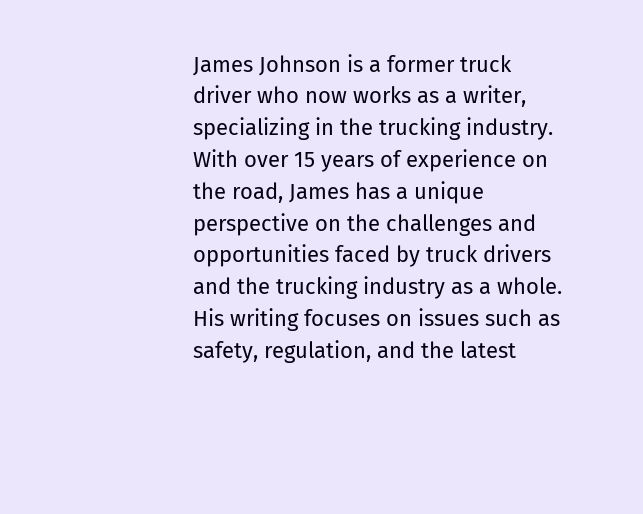James Johnson is a former truck driver who now works as a writer, specializing in the trucking industry. With over 15 years of experience on the road, James has a unique perspective on the challenges and opportunities faced by truck drivers and the trucking industry as a whole. His writing focuses on issues such as safety, regulation, and the latest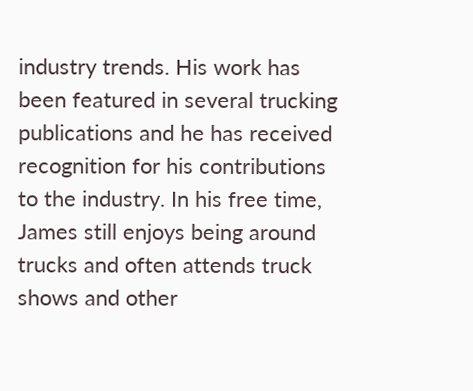industry trends. His work has been featured in several trucking publications and he has received recognition for his contributions to the industry. In his free time, James still enjoys being around trucks and often attends truck shows and other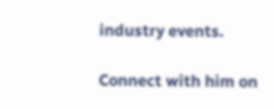industry events.

Connect with him on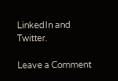LinkedIn and Twitter.

Leave a Comment